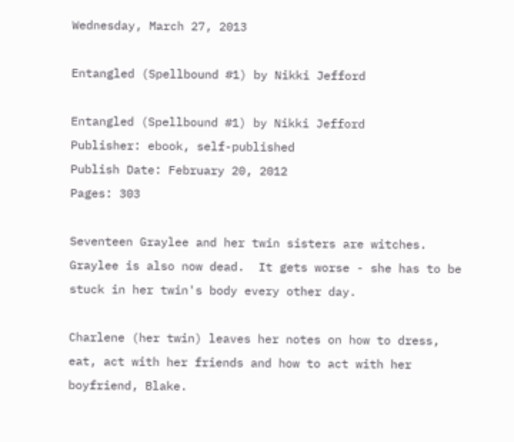Wednesday, March 27, 2013

Entangled (Spellbound #1) by Nikki Jefford

Entangled (Spellbound #1) by Nikki Jefford
Publisher: ebook, self-published
Publish Date: February 20, 2012
Pages: 303

Seventeen Graylee and her twin sisters are witches.  Graylee is also now dead.  It gets worse - she has to be stuck in her twin's body every other day.

Charlene (her twin) leaves her notes on how to dress, eat, act with her friends and how to act with her boyfriend, Blake.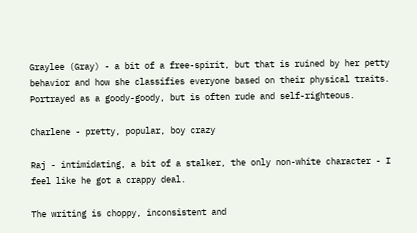Graylee (Gray) - a bit of a free-spirit, but that is ruined by her petty behavior and how she classifies everyone based on their physical traits.  Portrayed as a goody-goody, but is often rude and self-righteous.

Charlene - pretty, popular, boy crazy

Raj - intimidating, a bit of a stalker, the only non-white character - I feel like he got a crappy deal.

The writing is choppy, inconsistent and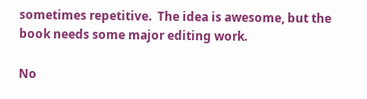sometimes repetitive.  The idea is awesome, but the book needs some major editing work.

No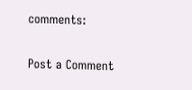comments:

Post a Comment